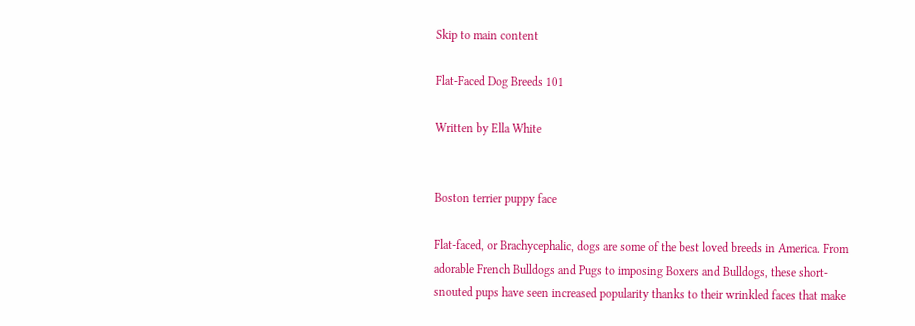Skip to main content

Flat-Faced Dog Breeds 101

Written by Ella White


Boston terrier puppy face

Flat-faced, or Brachycephalic, dogs are some of the best loved breeds in America. From adorable French Bulldogs and Pugs to imposing Boxers and Bulldogs, these short-snouted pups have seen increased popularity thanks to their wrinkled faces that make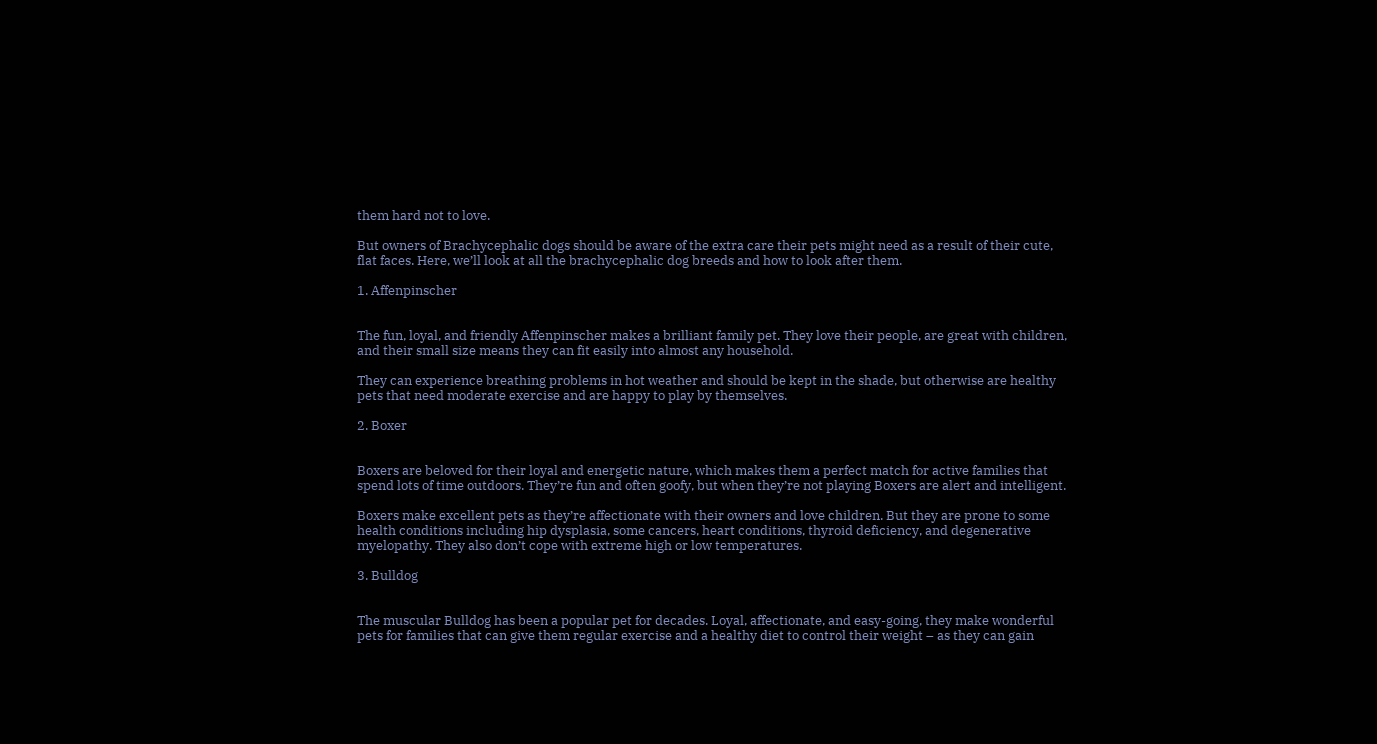them hard not to love.

But owners of Brachycephalic dogs should be aware of the extra care their pets might need as a result of their cute, flat faces. Here, we’ll look at all the brachycephalic dog breeds and how to look after them.

1. Affenpinscher


The fun, loyal, and friendly Affenpinscher makes a brilliant family pet. They love their people, are great with children, and their small size means they can fit easily into almost any household.

They can experience breathing problems in hot weather and should be kept in the shade, but otherwise are healthy pets that need moderate exercise and are happy to play by themselves.

2. Boxer


Boxers are beloved for their loyal and energetic nature, which makes them a perfect match for active families that spend lots of time outdoors. They’re fun and often goofy, but when they’re not playing Boxers are alert and intelligent.

Boxers make excellent pets as they’re affectionate with their owners and love children. But they are prone to some health conditions including hip dysplasia, some cancers, heart conditions, thyroid deficiency, and degenerative myelopathy. They also don’t cope with extreme high or low temperatures.

3. Bulldog


The muscular Bulldog has been a popular pet for decades. Loyal, affectionate, and easy-going, they make wonderful pets for families that can give them regular exercise and a healthy diet to control their weight – as they can gain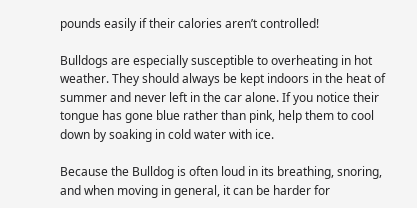pounds easily if their calories aren’t controlled!

Bulldogs are especially susceptible to overheating in hot weather. They should always be kept indoors in the heat of summer and never left in the car alone. If you notice their tongue has gone blue rather than pink, help them to cool down by soaking in cold water with ice.

Because the Bulldog is often loud in its breathing, snoring, and when moving in general, it can be harder for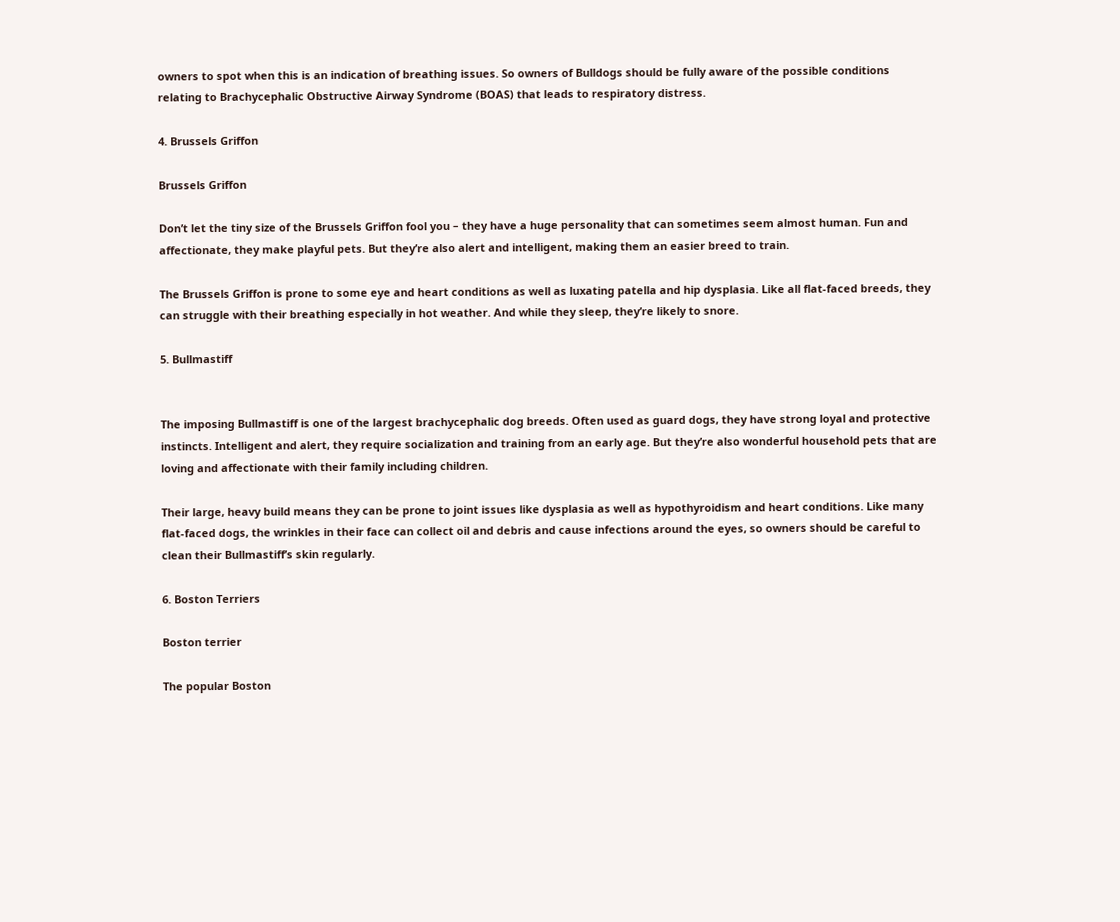owners to spot when this is an indication of breathing issues. So owners of Bulldogs should be fully aware of the possible conditions relating to Brachycephalic Obstructive Airway Syndrome (BOAS) that leads to respiratory distress.

4. Brussels Griffon

Brussels Griffon

Don’t let the tiny size of the Brussels Griffon fool you – they have a huge personality that can sometimes seem almost human. Fun and affectionate, they make playful pets. But they’re also alert and intelligent, making them an easier breed to train.

The Brussels Griffon is prone to some eye and heart conditions as well as luxating patella and hip dysplasia. Like all flat-faced breeds, they can struggle with their breathing especially in hot weather. And while they sleep, they’re likely to snore.

5. Bullmastiff


The imposing Bullmastiff is one of the largest brachycephalic dog breeds. Often used as guard dogs, they have strong loyal and protective instincts. Intelligent and alert, they require socialization and training from an early age. But they’re also wonderful household pets that are loving and affectionate with their family including children.

Their large, heavy build means they can be prone to joint issues like dysplasia as well as hypothyroidism and heart conditions. Like many flat-faced dogs, the wrinkles in their face can collect oil and debris and cause infections around the eyes, so owners should be careful to clean their Bullmastiff’s skin regularly.

6. Boston Terriers

Boston terrier

The popular Boston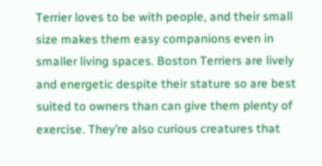Terrier loves to be with people, and their small size makes them easy companions even in smaller living spaces. Boston Terriers are lively and energetic despite their stature so are best suited to owners than can give them plenty of exercise. They’re also curious creatures that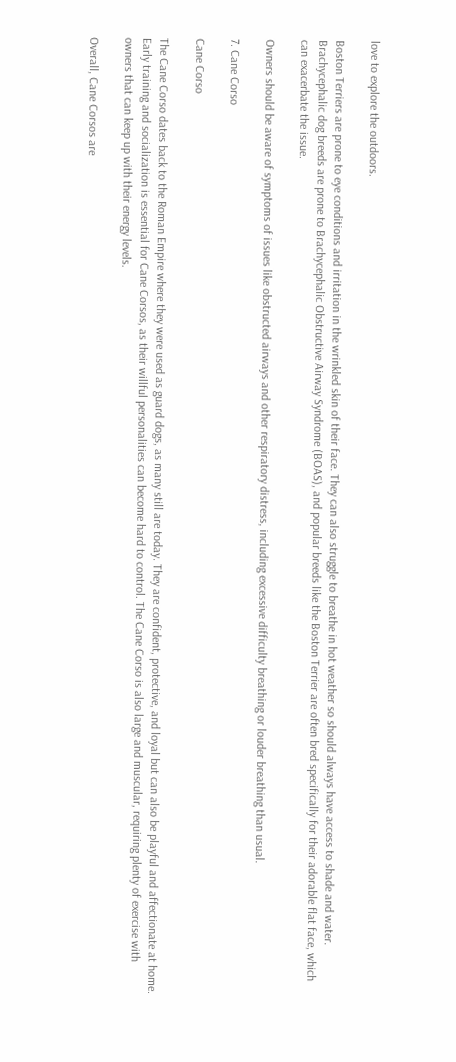love to explore the outdoors.

Boston Terriers are prone to eye conditions and irritation in the wrinkled skin of their face. They can also struggle to breathe in hot weather so should always have access to shade and water. Brachycephalic dog breeds are prone to Brachycephalic Obstructive Airway Syndrome (BOAS), and popular breeds like the Boston Terrier are often bred specifically for their adorable flat face, which can exacerbate the issue.

Owners should be aware of symptoms of issues like obstructed airways and other respiratory distress, including excessive difficulty breathing or louder breathing than usual.

7. Cane Corso

Cane Corso

The Cane Corso dates back to the Roman Empire where they were used as guard dogs, as many still are today. They are confident, protective, and loyal but can also be playful and affectionate at home. Early training and socialization is essential for Cane Corsos, as their willful personalities can become hard to control. The Cane Corso is also large and muscular, requiring plenty of exercise with owners that can keep up with their energy levels.

Overall, Cane Corsos are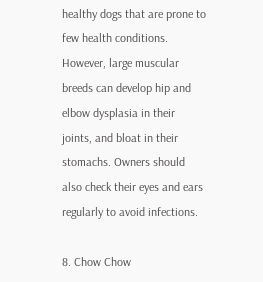healthy dogs that are prone to few health conditions. However, large muscular breeds can develop hip and elbow dysplasia in their joints, and bloat in their stomachs. Owners should also check their eyes and ears regularly to avoid infections.

8. Chow Chow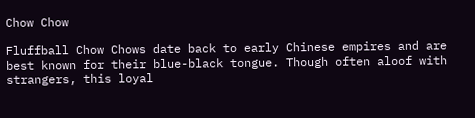Chow Chow

Fluffball Chow Chows date back to early Chinese empires and are best known for their blue-black tongue. Though often aloof with strangers, this loyal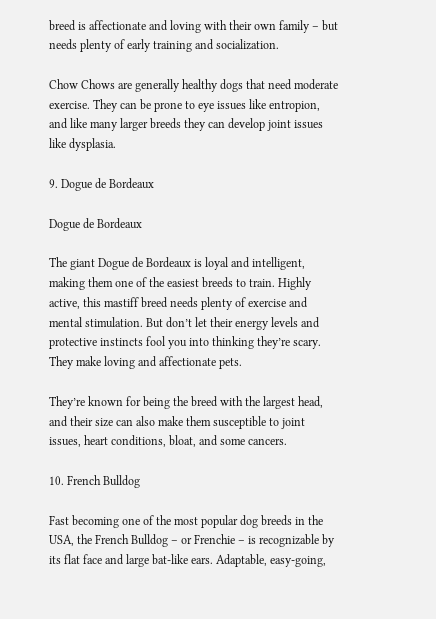breed is affectionate and loving with their own family – but needs plenty of early training and socialization.

Chow Chows are generally healthy dogs that need moderate exercise. They can be prone to eye issues like entropion, and like many larger breeds they can develop joint issues like dysplasia.

9. Dogue de Bordeaux

Dogue de Bordeaux

The giant Dogue de Bordeaux is loyal and intelligent, making them one of the easiest breeds to train. Highly active, this mastiff breed needs plenty of exercise and mental stimulation. But don’t let their energy levels and protective instincts fool you into thinking they’re scary. They make loving and affectionate pets.

They’re known for being the breed with the largest head, and their size can also make them susceptible to joint issues, heart conditions, bloat, and some cancers.

10. French Bulldog

Fast becoming one of the most popular dog breeds in the USA, the French Bulldog – or Frenchie – is recognizable by its flat face and large bat-like ears. Adaptable, easy-going,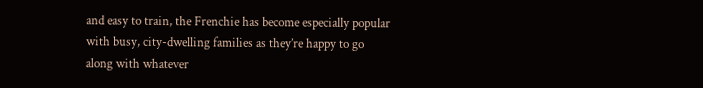and easy to train, the Frenchie has become especially popular with busy, city-dwelling families as they’re happy to go along with whatever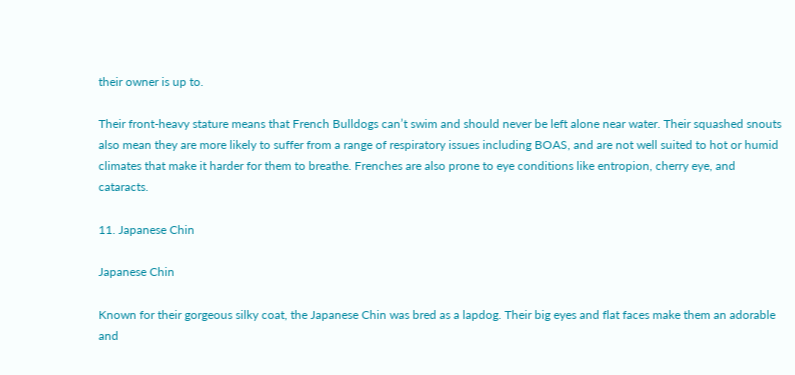their owner is up to.

Their front-heavy stature means that French Bulldogs can’t swim and should never be left alone near water. Their squashed snouts also mean they are more likely to suffer from a range of respiratory issues including BOAS, and are not well suited to hot or humid climates that make it harder for them to breathe. Frenches are also prone to eye conditions like entropion, cherry eye, and cataracts.

11. Japanese Chin

Japanese Chin

Known for their gorgeous silky coat, the Japanese Chin was bred as a lapdog. Their big eyes and flat faces make them an adorable and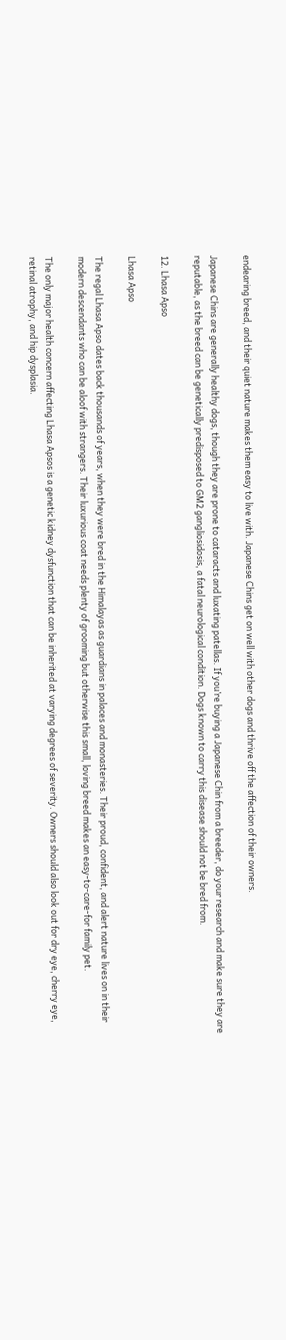endearing breed, and their quiet nature makes them easy to live with. Japanese Chins get on well with other dogs and thrive off the affection of their owners.

Japanese Chins are generally healthy dogs, though they are prone to cataracts and luxating patellas. If you’re buying a Japanese Chin from a breeder, do your research and make sure they are reputable, as the breed can be genetically predisposed to GM2 gangliosidosis, a fatal neurological condition. Dogs known to carry this disease should not be bred from.

12. Lhasa Apso

Lhasa Apso

The regal Lhasa Apso dates back thousands of years, when they were bred in the Himalayas as guardians in palaces and monasteries. Their proud, confident, and alert nature lives on in their modern descendants who can be aloof with strangers. Their luxurious coat needs plenty of grooming but otherwise this small, loving breed makes an easy-to-care-for family pet.

The only major health concern affecting Lhasa Apsos is a genetic kidney dysfunction that can be inherited at varying degrees of severity. Owners should also look out for dry eye, cherry eye, retinal atrophy, and hip dysplasia.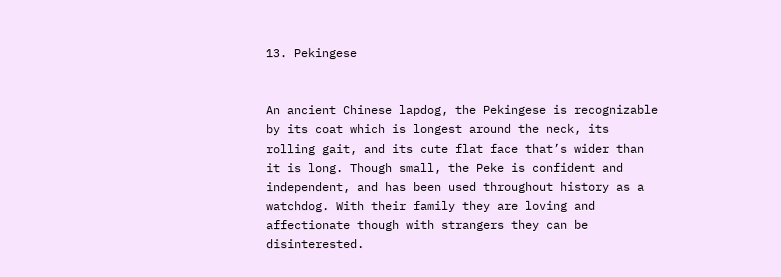13. Pekingese


An ancient Chinese lapdog, the Pekingese is recognizable by its coat which is longest around the neck, its rolling gait, and its cute flat face that’s wider than it is long. Though small, the Peke is confident and independent, and has been used throughout history as a watchdog. With their family they are loving and affectionate though with strangers they can be disinterested.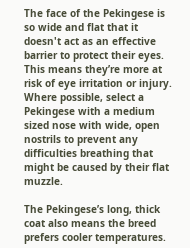The face of the Pekingese is so wide and flat that it doesn't act as an effective barrier to protect their eyes. This means they’re more at risk of eye irritation or injury. Where possible, select a Pekingese with a medium sized nose with wide, open nostrils to prevent any difficulties breathing that might be caused by their flat muzzle.

The Pekingese’s long, thick coat also means the breed prefers cooler temperatures.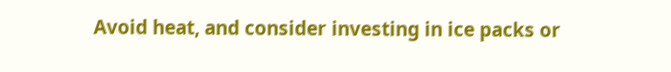Avoid heat, and consider investing in ice packs or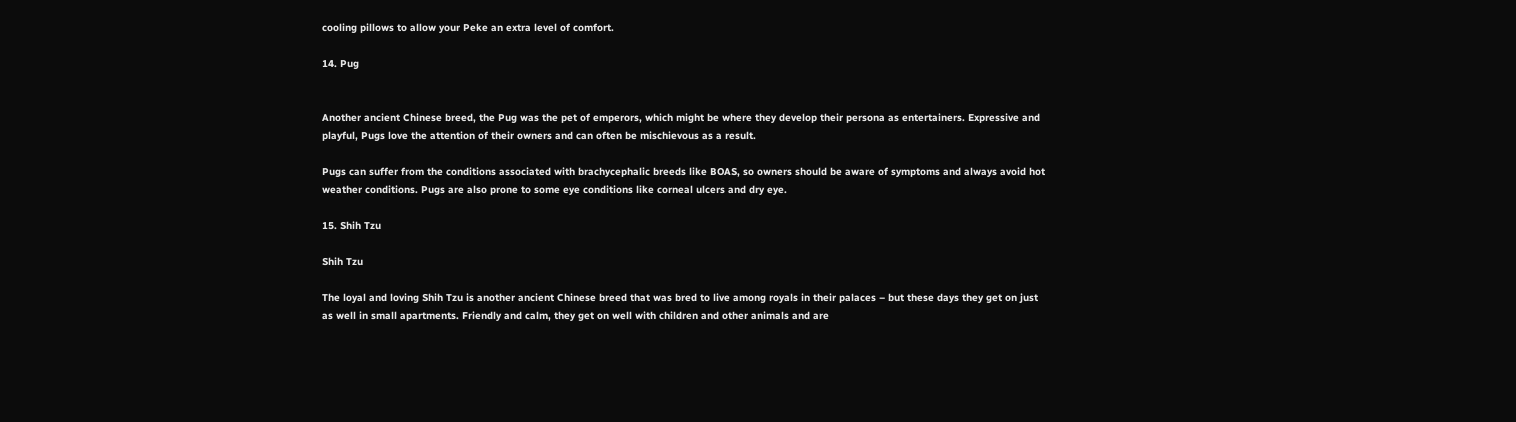cooling pillows to allow your Peke an extra level of comfort.

14. Pug


Another ancient Chinese breed, the Pug was the pet of emperors, which might be where they develop their persona as entertainers. Expressive and playful, Pugs love the attention of their owners and can often be mischievous as a result.

Pugs can suffer from the conditions associated with brachycephalic breeds like BOAS, so owners should be aware of symptoms and always avoid hot weather conditions. Pugs are also prone to some eye conditions like corneal ulcers and dry eye.

15. Shih Tzu

Shih Tzu

The loyal and loving Shih Tzu is another ancient Chinese breed that was bred to live among royals in their palaces – but these days they get on just as well in small apartments. Friendly and calm, they get on well with children and other animals and are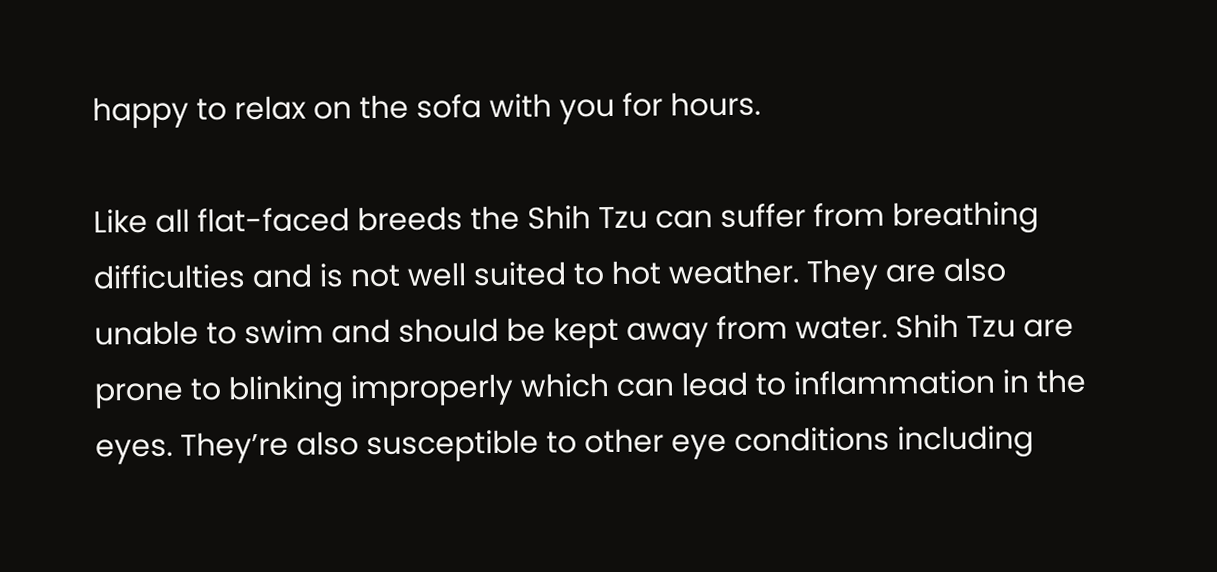happy to relax on the sofa with you for hours.

Like all flat-faced breeds the Shih Tzu can suffer from breathing difficulties and is not well suited to hot weather. They are also unable to swim and should be kept away from water. Shih Tzu are prone to blinking improperly which can lead to inflammation in the eyes. They’re also susceptible to other eye conditions including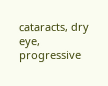cataracts, dry eye, progressive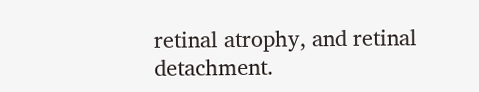retinal atrophy, and retinal detachment.